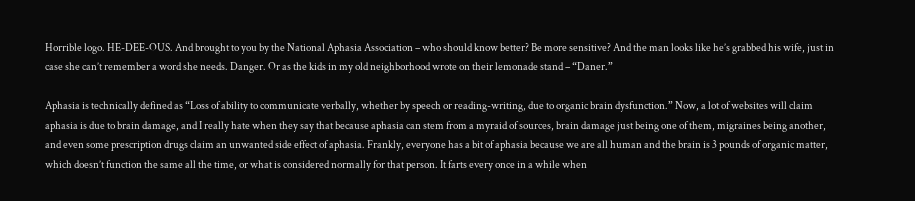Horrible logo. HE-DEE-OUS. And brought to you by the National Aphasia Association – who should know better? Be more sensitive? And the man looks like he’s grabbed his wife, just in case she can’t remember a word she needs. Danger. Or as the kids in my old neighborhood wrote on their lemonade stand – “Daner.”

Aphasia is technically defined as “Loss of ability to communicate verbally, whether by speech or reading-writing, due to organic brain dysfunction.” Now, a lot of websites will claim aphasia is due to brain damage, and I really hate when they say that because aphasia can stem from a myraid of sources, brain damage just being one of them, migraines being another, and even some prescription drugs claim an unwanted side effect of aphasia. Frankly, everyone has a bit of aphasia because we are all human and the brain is 3 pounds of organic matter, which doesn’t function the same all the time, or what is considered normally for that person. It farts every once in a while when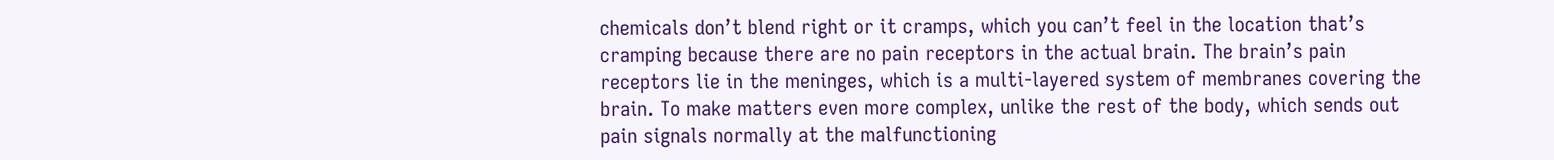chemicals don’t blend right or it cramps, which you can’t feel in the location that’s cramping because there are no pain receptors in the actual brain. The brain’s pain receptors lie in the meninges, which is a multi-layered system of membranes covering the brain. To make matters even more complex, unlike the rest of the body, which sends out pain signals normally at the malfunctioning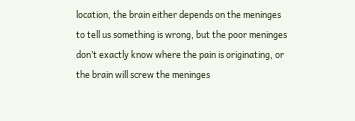location, the brain either depends on the meninges to tell us something is wrong, but the poor meninges don’t exactly know where the pain is originating, or the brain will screw the meninges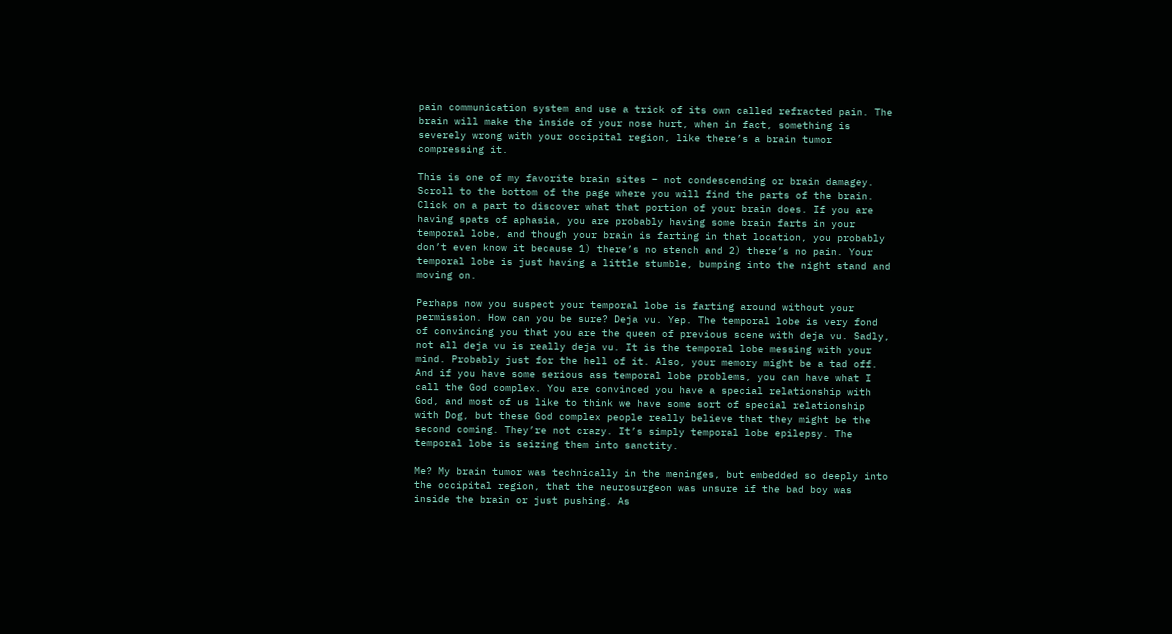pain communication system and use a trick of its own called refracted pain. The brain will make the inside of your nose hurt, when in fact, something is severely wrong with your occipital region, like there’s a brain tumor compressing it.

This is one of my favorite brain sites – not condescending or brain damagey. Scroll to the bottom of the page where you will find the parts of the brain. Click on a part to discover what that portion of your brain does. If you are having spats of aphasia, you are probably having some brain farts in your temporal lobe, and though your brain is farting in that location, you probably don’t even know it because 1) there’s no stench and 2) there’s no pain. Your temporal lobe is just having a little stumble, bumping into the night stand and moving on.

Perhaps now you suspect your temporal lobe is farting around without your permission. How can you be sure? Deja vu. Yep. The temporal lobe is very fond of convincing you that you are the queen of previous scene with deja vu. Sadly, not all deja vu is really deja vu. It is the temporal lobe messing with your mind. Probably just for the hell of it. Also, your memory might be a tad off. And if you have some serious ass temporal lobe problems, you can have what I call the God complex. You are convinced you have a special relationship with God, and most of us like to think we have some sort of special relationship with Dog, but these God complex people really believe that they might be the second coming. They’re not crazy. It’s simply temporal lobe epilepsy. The temporal lobe is seizing them into sanctity.

Me? My brain tumor was technically in the meninges, but embedded so deeply into the occipital region, that the neurosurgeon was unsure if the bad boy was inside the brain or just pushing. As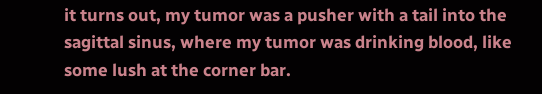it turns out, my tumor was a pusher with a tail into the sagittal sinus, where my tumor was drinking blood, like some lush at the corner bar.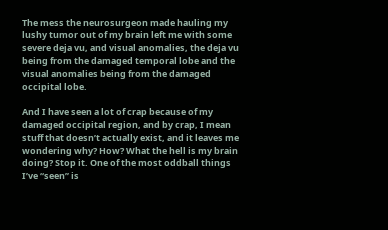The mess the neurosurgeon made hauling my lushy tumor out of my brain left me with some severe deja vu, and visual anomalies, the deja vu being from the damaged temporal lobe and the visual anomalies being from the damaged occipital lobe.

And I have seen a lot of crap because of my damaged occipital region, and by crap, I mean stuff that doesn’t actually exist, and it leaves me wondering why? How? What the hell is my brain doing? Stop it. One of the most oddball things I’ve “seen” is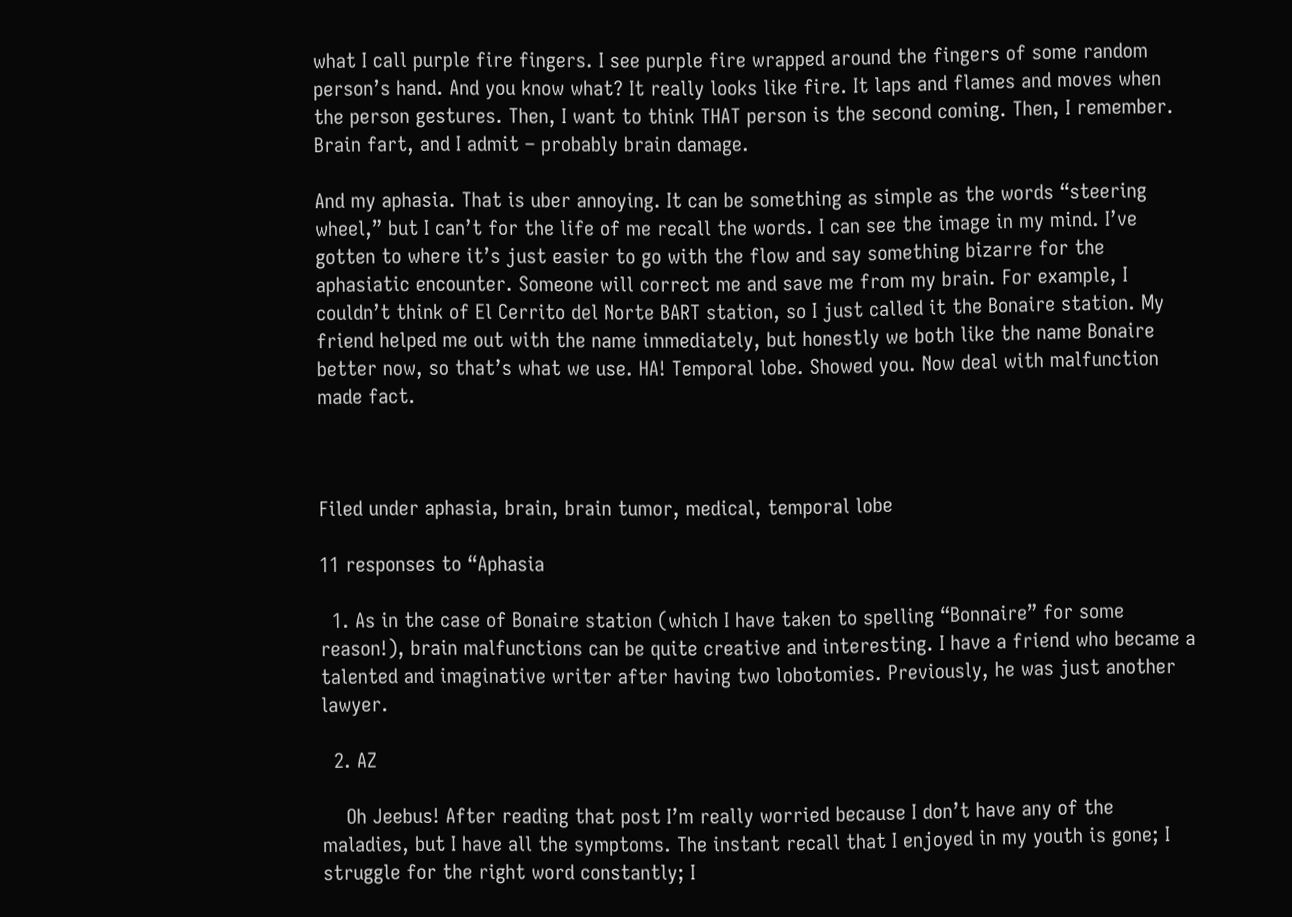what I call purple fire fingers. I see purple fire wrapped around the fingers of some random person’s hand. And you know what? It really looks like fire. It laps and flames and moves when the person gestures. Then, I want to think THAT person is the second coming. Then, I remember. Brain fart, and I admit – probably brain damage.

And my aphasia. That is uber annoying. It can be something as simple as the words “steering wheel,” but I can’t for the life of me recall the words. I can see the image in my mind. I’ve gotten to where it’s just easier to go with the flow and say something bizarre for the aphasiatic encounter. Someone will correct me and save me from my brain. For example, I couldn’t think of El Cerrito del Norte BART station, so I just called it the Bonaire station. My friend helped me out with the name immediately, but honestly we both like the name Bonaire better now, so that’s what we use. HA! Temporal lobe. Showed you. Now deal with malfunction made fact.



Filed under aphasia, brain, brain tumor, medical, temporal lobe

11 responses to “Aphasia

  1. As in the case of Bonaire station (which I have taken to spelling “Bonnaire” for some reason!), brain malfunctions can be quite creative and interesting. I have a friend who became a talented and imaginative writer after having two lobotomies. Previously, he was just another lawyer.

  2. AZ

    Oh Jeebus! After reading that post I’m really worried because I don’t have any of the maladies, but I have all the symptoms. The instant recall that I enjoyed in my youth is gone; I struggle for the right word constantly; I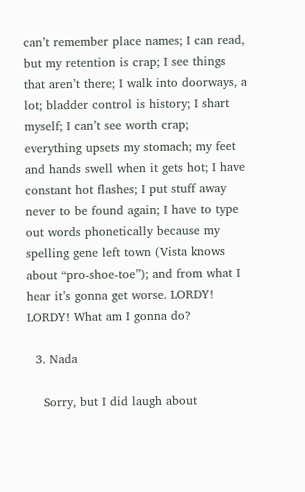can’t remember place names; I can read, but my retention is crap; I see things that aren’t there; I walk into doorways, a lot; bladder control is history; I shart myself; I can’t see worth crap; everything upsets my stomach; my feet and hands swell when it gets hot; I have constant hot flashes; I put stuff away never to be found again; I have to type out words phonetically because my spelling gene left town (Vista knows about “pro-shoe-toe”); and from what I hear it’s gonna get worse. LORDY! LORDY! What am I gonna do?

  3. Nada

    Sorry, but I did laugh about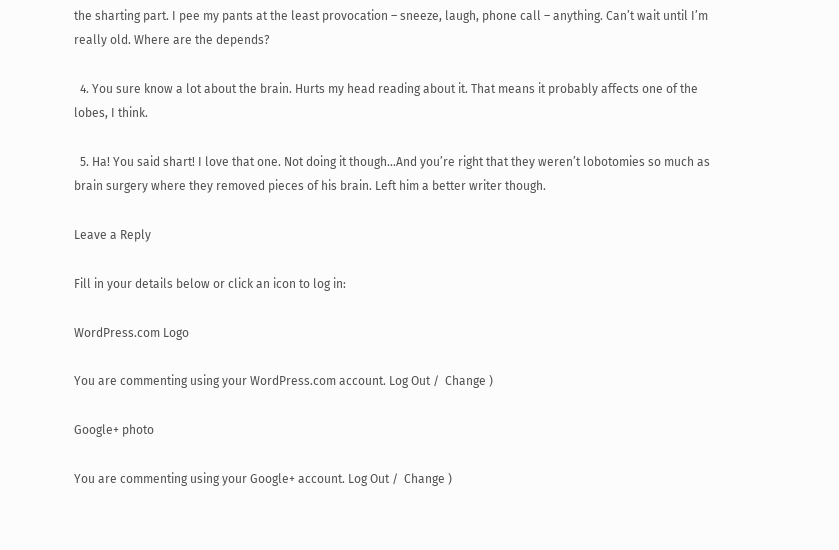the sharting part. I pee my pants at the least provocation – sneeze, laugh, phone call – anything. Can’t wait until I’m really old. Where are the depends?

  4. You sure know a lot about the brain. Hurts my head reading about it. That means it probably affects one of the lobes, I think.

  5. Ha! You said shart! I love that one. Not doing it though…And you’re right that they weren’t lobotomies so much as brain surgery where they removed pieces of his brain. Left him a better writer though.

Leave a Reply

Fill in your details below or click an icon to log in:

WordPress.com Logo

You are commenting using your WordPress.com account. Log Out /  Change )

Google+ photo

You are commenting using your Google+ account. Log Out /  Change )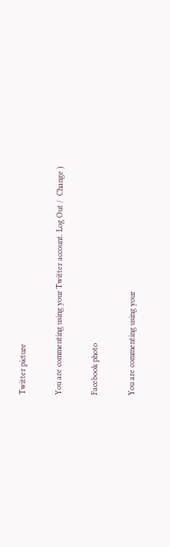Twitter picture

You are commenting using your Twitter account. Log Out /  Change )

Facebook photo

You are commenting using your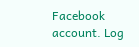Facebook account. Log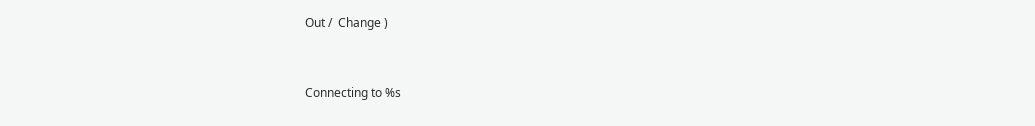Out /  Change )


Connecting to %s